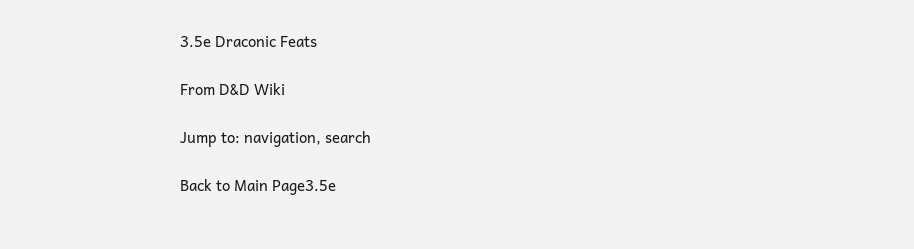3.5e Draconic Feats

From D&D Wiki

Jump to: navigation, search

Back to Main Page3.5e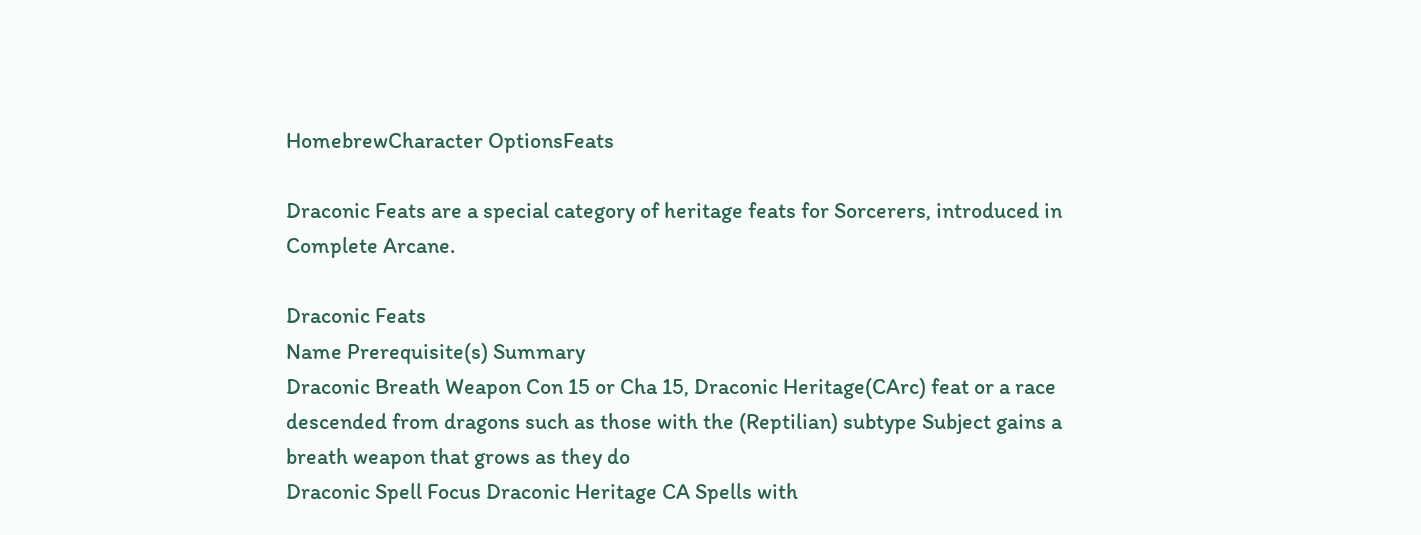HomebrewCharacter OptionsFeats

Draconic Feats are a special category of heritage feats for Sorcerers, introduced in Complete Arcane.

Draconic Feats
Name Prerequisite(s) Summary
Draconic Breath Weapon Con 15 or Cha 15, Draconic Heritage(CArc) feat or a race descended from dragons such as those with the (Reptilian) subtype Subject gains a breath weapon that grows as they do
Draconic Spell Focus Draconic Heritage CA Spells with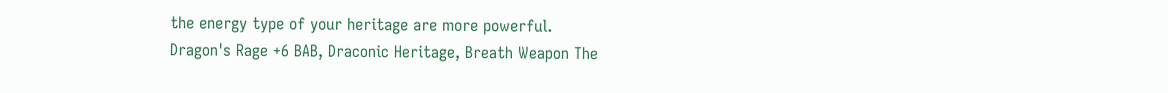the energy type of your heritage are more powerful.
Dragon's Rage +6 BAB, Draconic Heritage, Breath Weapon The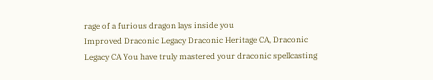rage of a furious dragon lays inside you
Improved Draconic Legacy Draconic Heritage CA, Draconic Legacy CA You have truly mastered your draconic spellcasting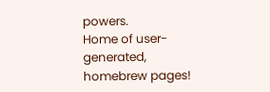powers.
Home of user-generated,
homebrew pages!